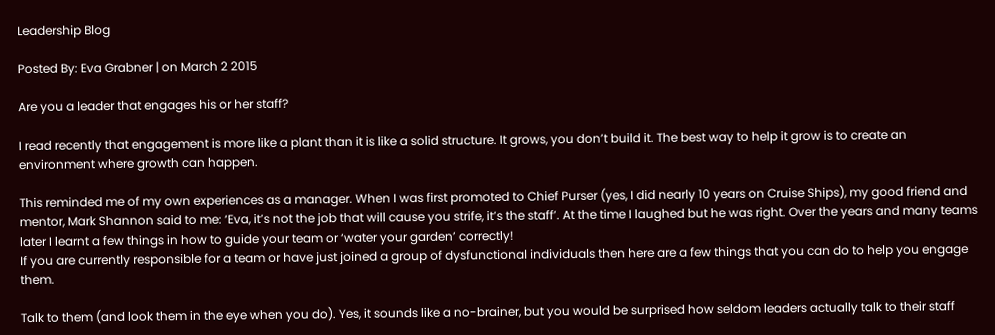Leadership Blog

Posted By: Eva Grabner | on March 2 2015

Are you a leader that engages his or her staff?

I read recently that engagement is more like a plant than it is like a solid structure. It grows, you don’t build it. The best way to help it grow is to create an environment where growth can happen.

This reminded me of my own experiences as a manager. When I was first promoted to Chief Purser (yes, I did nearly 10 years on Cruise Ships), my good friend and mentor, Mark Shannon said to me: ‘Eva, it’s not the job that will cause you strife, it’s the staff’. At the time I laughed but he was right. Over the years and many teams later I learnt a few things in how to guide your team or ‘water your garden’ correctly!
If you are currently responsible for a team or have just joined a group of dysfunctional individuals then here are a few things that you can do to help you engage them.

Talk to them (and look them in the eye when you do). Yes, it sounds like a no-brainer, but you would be surprised how seldom leaders actually talk to their staff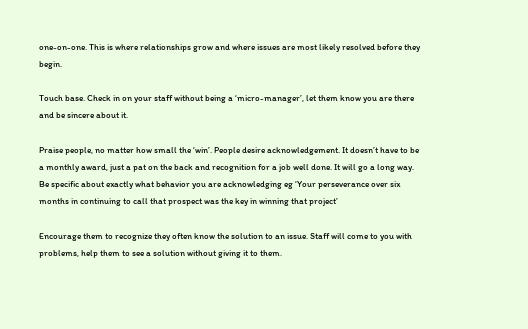one-on-one. This is where relationships grow and where issues are most likely resolved before they begin.

Touch base. Check in on your staff without being a ‘micro-manager’, let them know you are there and be sincere about it.

Praise people, no matter how small the ‘win’. People desire acknowledgement. It doesn’t have to be a monthly award, just a pat on the back and recognition for a job well done. It will go a long way. Be specific about exactly what behavior you are acknowledging eg ‘Your perseverance over six months in continuing to call that prospect was the key in winning that project’

Encourage them to recognize they often know the solution to an issue. Staff will come to you with problems, help them to see a solution without giving it to them.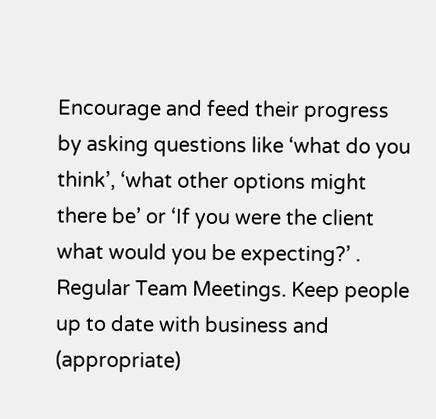Encourage and feed their progress by asking questions like ‘what do you think’, ‘what other options might there be’ or ‘If you were the client what would you be expecting?’ .
Regular Team Meetings. Keep people up to date with business and (appropriate)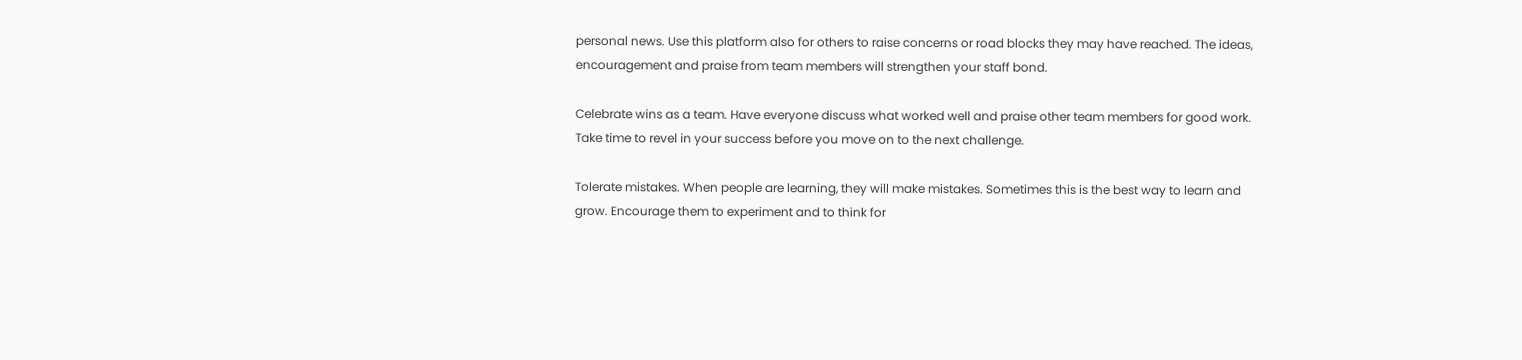personal news. Use this platform also for others to raise concerns or road blocks they may have reached. The ideas, encouragement and praise from team members will strengthen your staff bond.

Celebrate wins as a team. Have everyone discuss what worked well and praise other team members for good work. Take time to revel in your success before you move on to the next challenge.

Tolerate mistakes. When people are learning, they will make mistakes. Sometimes this is the best way to learn and grow. Encourage them to experiment and to think for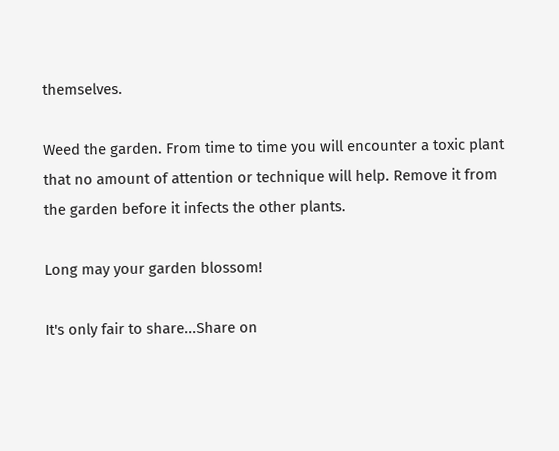themselves.

Weed the garden. From time to time you will encounter a toxic plant that no amount of attention or technique will help. Remove it from the garden before it infects the other plants.

Long may your garden blossom!

It's only fair to share...Share on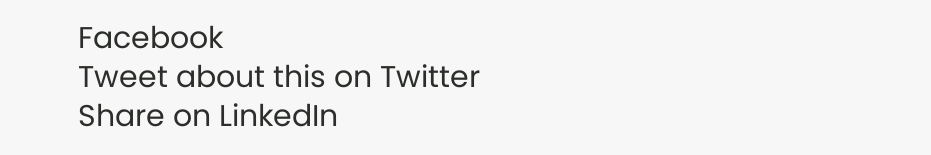Facebook
Tweet about this on Twitter
Share on LinkedIn